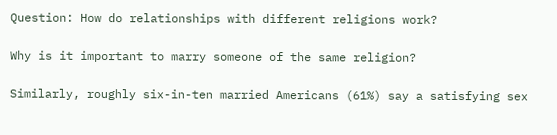Question: How do relationships with different religions work?

Why is it important to marry someone of the same religion?

Similarly, roughly six-in-ten married Americans (61%) say a satisfying sex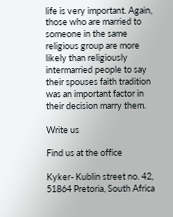life is very important. Again, those who are married to someone in the same religious group are more likely than religiously intermarried people to say their spouses faith tradition was an important factor in their decision marry them.

Write us

Find us at the office

Kyker- Kublin street no. 42, 51864 Pretoria, South Africa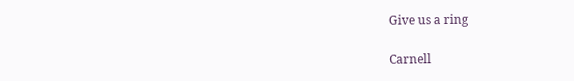Give us a ring

Carnell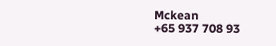Mckean
+65 937 708 93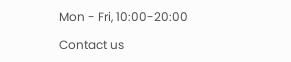Mon - Fri, 10:00-20:00

Contact us